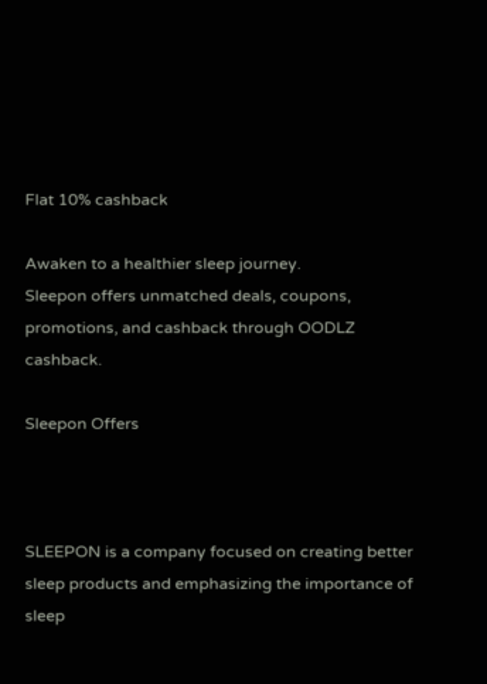Flat 10% cashback

Awaken to a healthier sleep journey.
Sleepon offers unmatched deals, coupons, promotions, and cashback through OODLZ cashback.

Sleepon Offers



SLEEPON is a company focused on creating better sleep products and emphasizing the importance of sleep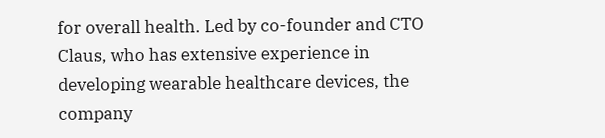for overall health. Led by co-founder and CTO Claus, who has extensive experience in developing wearable healthcare devices, the company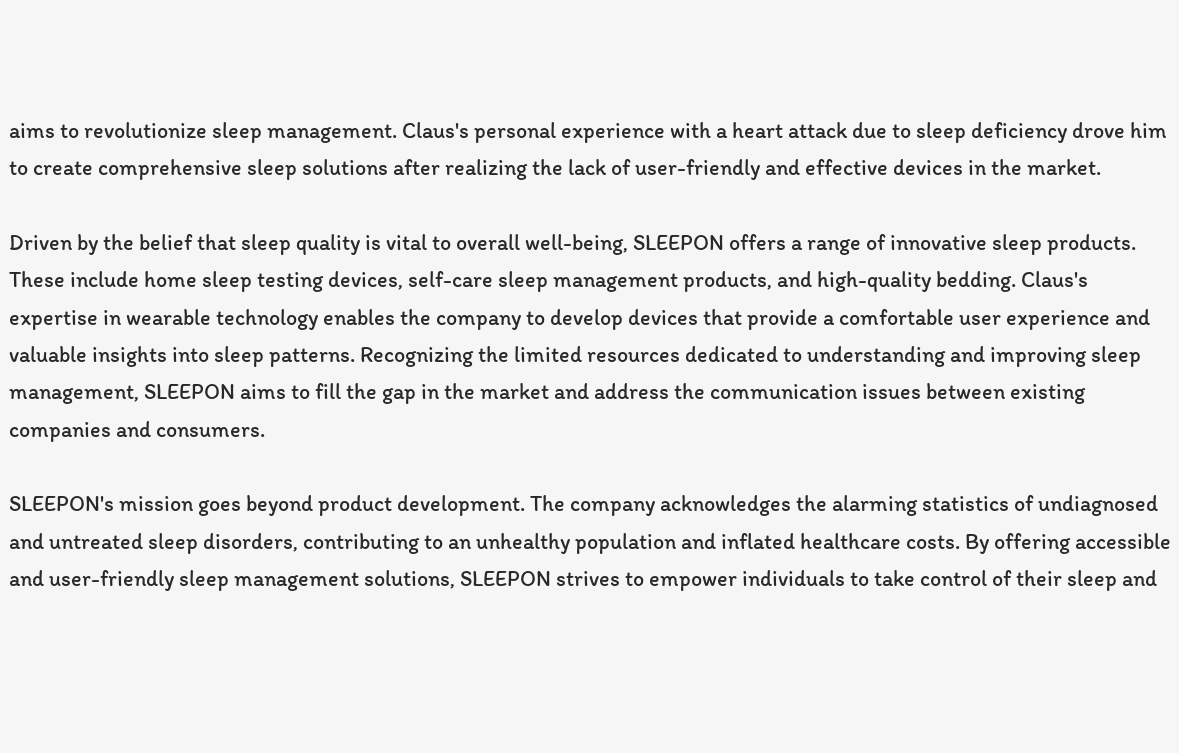aims to revolutionize sleep management. Claus's personal experience with a heart attack due to sleep deficiency drove him to create comprehensive sleep solutions after realizing the lack of user-friendly and effective devices in the market.

Driven by the belief that sleep quality is vital to overall well-being, SLEEPON offers a range of innovative sleep products. These include home sleep testing devices, self-care sleep management products, and high-quality bedding. Claus's expertise in wearable technology enables the company to develop devices that provide a comfortable user experience and valuable insights into sleep patterns. Recognizing the limited resources dedicated to understanding and improving sleep management, SLEEPON aims to fill the gap in the market and address the communication issues between existing companies and consumers.

SLEEPON's mission goes beyond product development. The company acknowledges the alarming statistics of undiagnosed and untreated sleep disorders, contributing to an unhealthy population and inflated healthcare costs. By offering accessible and user-friendly sleep management solutions, SLEEPON strives to empower individuals to take control of their sleep and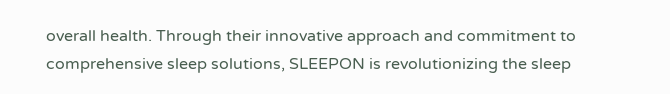overall health. Through their innovative approach and commitment to comprehensive sleep solutions, SLEEPON is revolutionizing the sleep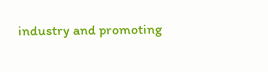industry and promoting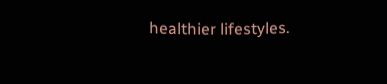healthier lifestyles.